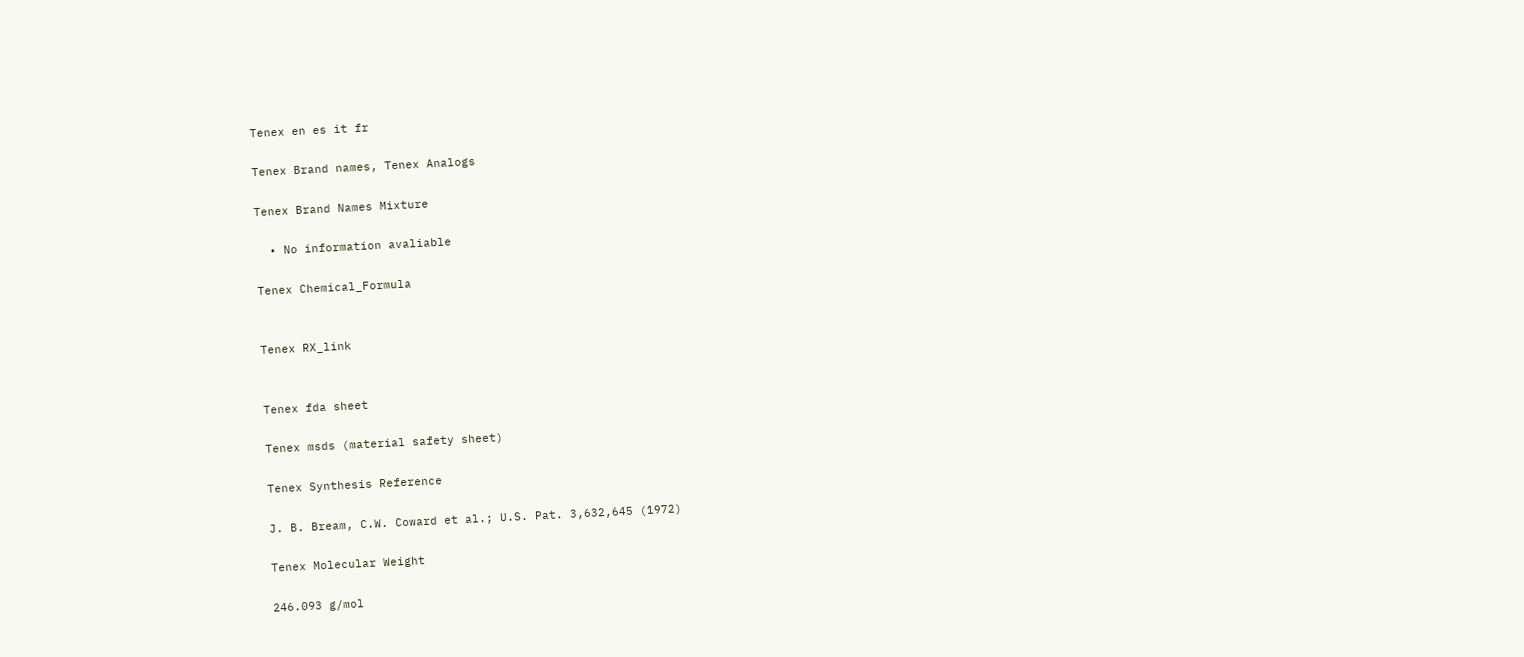Tenex en es it fr

Tenex Brand names, Tenex Analogs

Tenex Brand Names Mixture

  • No information avaliable

Tenex Chemical_Formula


Tenex RX_link


Tenex fda sheet

Tenex msds (material safety sheet)

Tenex Synthesis Reference

J. B. Bream, C.W. Coward et al.; U.S. Pat. 3,632,645 (1972)

Tenex Molecular Weight

246.093 g/mol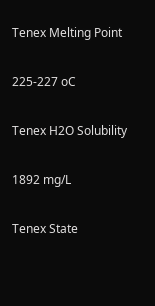Tenex Melting Point

225-227 oC

Tenex H2O Solubility

1892 mg/L

Tenex State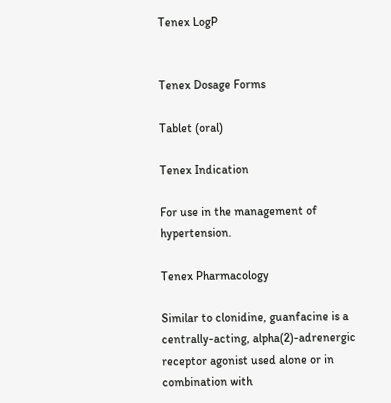Tenex LogP


Tenex Dosage Forms

Tablet (oral)

Tenex Indication

For use in the management of hypertension.

Tenex Pharmacology

Similar to clonidine, guanfacine is a centrally-acting, alpha(2)-adrenergic receptor agonist used alone or in combination with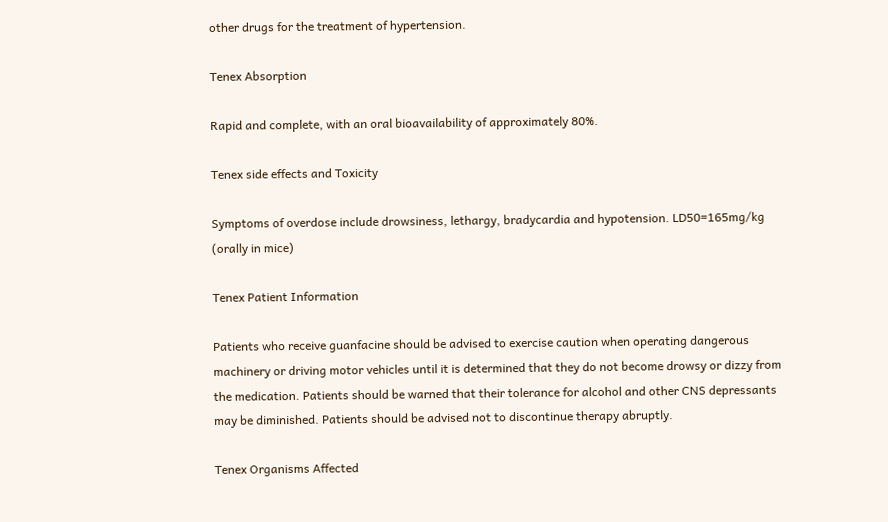other drugs for the treatment of hypertension.

Tenex Absorption

Rapid and complete, with an oral bioavailability of approximately 80%.

Tenex side effects and Toxicity

Symptoms of overdose include drowsiness, lethargy, bradycardia and hypotension. LD50=165mg/kg (orally in mice)

Tenex Patient Information

Patients who receive guanfacine should be advised to exercise caution when operating dangerous machinery or driving motor vehicles until it is determined that they do not become drowsy or dizzy from the medication. Patients should be warned that their tolerance for alcohol and other CNS depressants may be diminished. Patients should be advised not to discontinue therapy abruptly.

Tenex Organisms Affected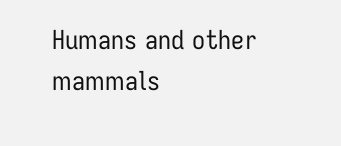Humans and other mammals